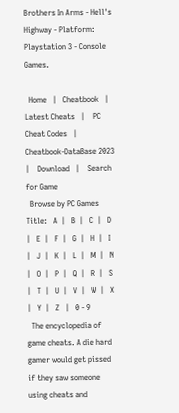Brothers In Arms - Hell's Highway - Platform: Playstation 3 - Console Games.

  Home   |   Cheatbook   |    Latest Cheats   |    PC Cheat Codes   |    Cheatbook-DataBase 2023   |    Download   |    Search for Game
  Browse by PC Games Title:   A  |   B  |   C  |   D  |   E  |   F  |   G  |   H  |   I  |   J  |   K  |   L  |   M  |   N  |   O  |   P  |   Q  |   R  |   S  |   T  |   U  |   V  |   W  |   X  |   Y  |   Z   |   0 - 9
  The encyclopedia of game cheats. A die hard gamer would get pissed if they saw someone using cheats and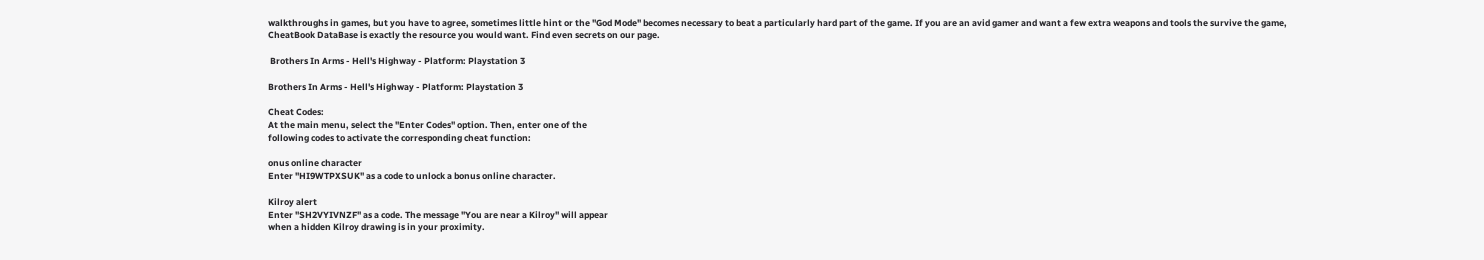walkthroughs in games, but you have to agree, sometimes little hint or the "God Mode" becomes necessary to beat a particularly hard part of the game. If you are an avid gamer and want a few extra weapons and tools the survive the game, CheatBook DataBase is exactly the resource you would want. Find even secrets on our page.

 Brothers In Arms - Hell's Highway - Platform: Playstation 3

Brothers In Arms - Hell's Highway - Platform: Playstation 3

Cheat Codes:
At the main menu, select the "Enter Codes" option. Then, enter one of the
following codes to activate the corresponding cheat function:

onus online character
Enter "HI9WTPXSUK" as a code to unlock a bonus online character.

Kilroy alert
Enter "SH2VYIVNZF" as a code. The message "You are near a Kilroy" will appear
when a hidden Kilroy drawing is in your proximity.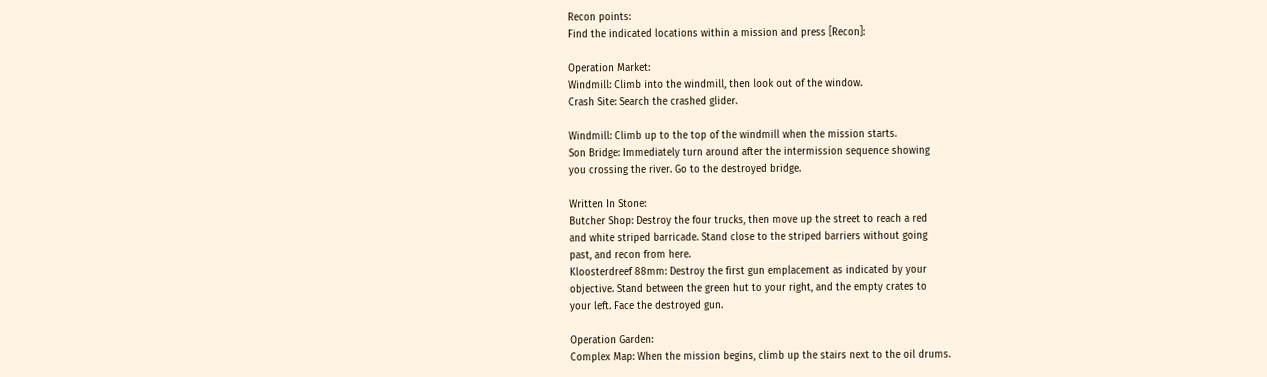Recon points:
Find the indicated locations within a mission and press [Recon]:

Operation Market:
Windmill: Climb into the windmill, then look out of the window.
Crash Site: Search the crashed glider.

Windmill: Climb up to the top of the windmill when the mission starts.
Son Bridge: Immediately turn around after the intermission sequence showing
you crossing the river. Go to the destroyed bridge.

Written In Stone:
Butcher Shop: Destroy the four trucks, then move up the street to reach a red
and white striped barricade. Stand close to the striped barriers without going
past, and recon from here.
Kloosterdreef 88mm: Destroy the first gun emplacement as indicated by your
objective. Stand between the green hut to your right, and the empty crates to
your left. Face the destroyed gun.

Operation Garden:
Complex Map: When the mission begins, climb up the stairs next to the oil drums.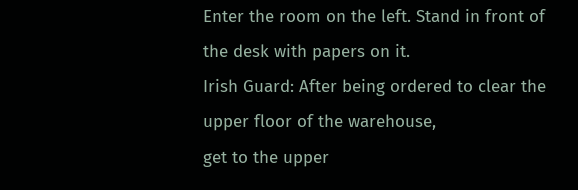Enter the room on the left. Stand in front of the desk with papers on it.
Irish Guard: After being ordered to clear the upper floor of the warehouse,
get to the upper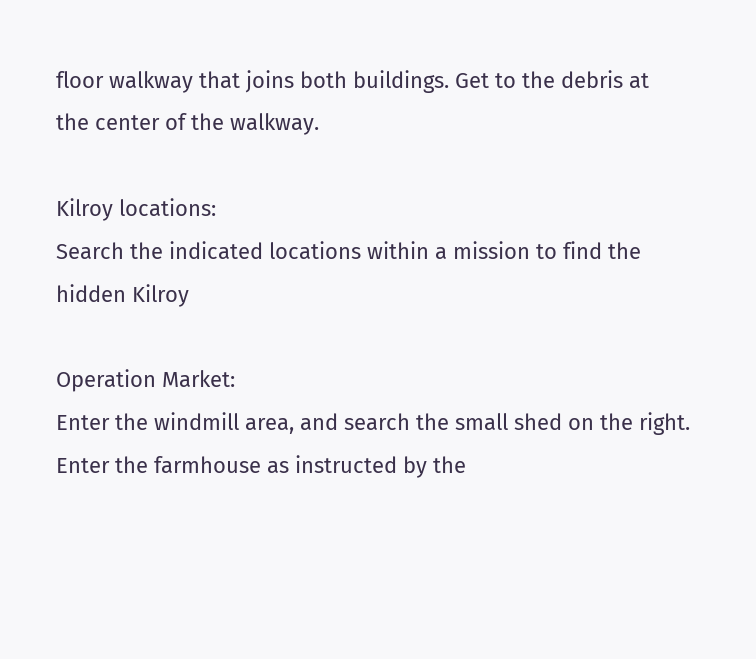floor walkway that joins both buildings. Get to the debris at
the center of the walkway.

Kilroy locations:
Search the indicated locations within a mission to find the hidden Kilroy

Operation Market:
Enter the windmill area, and search the small shed on the right.
Enter the farmhouse as instructed by the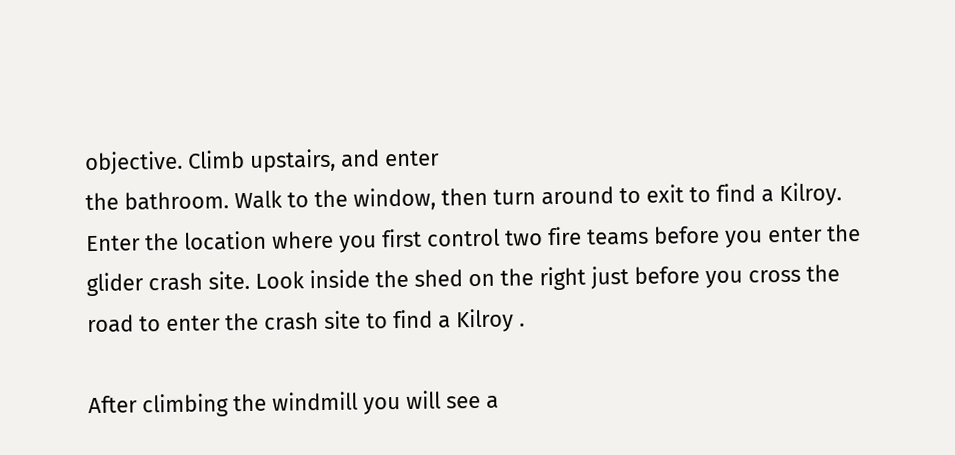objective. Climb upstairs, and enter
the bathroom. Walk to the window, then turn around to exit to find a Kilroy.
Enter the location where you first control two fire teams before you enter the
glider crash site. Look inside the shed on the right just before you cross the
road to enter the crash site to find a Kilroy .

After climbing the windmill you will see a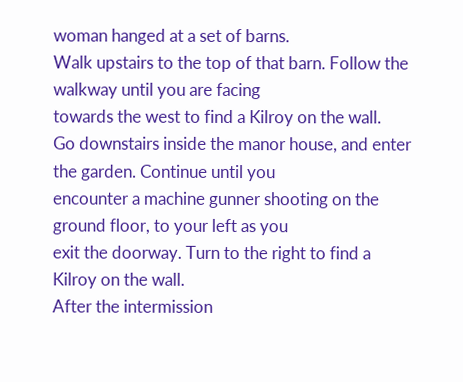woman hanged at a set of barns.
Walk upstairs to the top of that barn. Follow the walkway until you are facing
towards the west to find a Kilroy on the wall.
Go downstairs inside the manor house, and enter the garden. Continue until you
encounter a machine gunner shooting on the ground floor, to your left as you
exit the doorway. Turn to the right to find a Kilroy on the wall.
After the intermission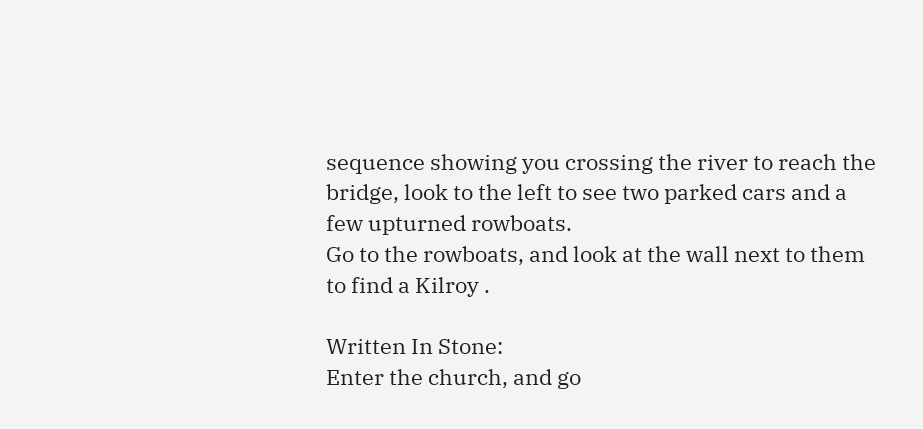sequence showing you crossing the river to reach the
bridge, look to the left to see two parked cars and a few upturned rowboats.
Go to the rowboats, and look at the wall next to them to find a Kilroy .

Written In Stone:
Enter the church, and go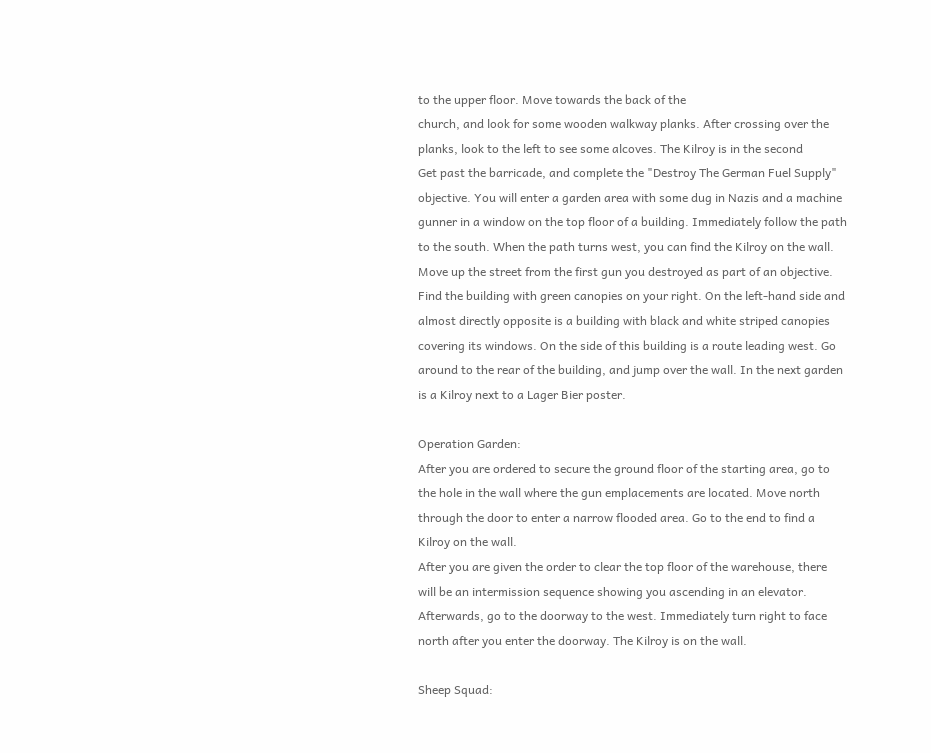to the upper floor. Move towards the back of the
church, and look for some wooden walkway planks. After crossing over the
planks, look to the left to see some alcoves. The Kilroy is in the second
Get past the barricade, and complete the "Destroy The German Fuel Supply"
objective. You will enter a garden area with some dug in Nazis and a machine
gunner in a window on the top floor of a building. Immediately follow the path
to the south. When the path turns west, you can find the Kilroy on the wall.
Move up the street from the first gun you destroyed as part of an objective.
Find the building with green canopies on your right. On the left-hand side and
almost directly opposite is a building with black and white striped canopies
covering its windows. On the side of this building is a route leading west. Go
around to the rear of the building, and jump over the wall. In the next garden
is a Kilroy next to a Lager Bier poster.

Operation Garden:
After you are ordered to secure the ground floor of the starting area, go to
the hole in the wall where the gun emplacements are located. Move north
through the door to enter a narrow flooded area. Go to the end to find a
Kilroy on the wall.
After you are given the order to clear the top floor of the warehouse, there
will be an intermission sequence showing you ascending in an elevator.
Afterwards, go to the doorway to the west. Immediately turn right to face
north after you enter the doorway. The Kilroy is on the wall.

Sheep Squad: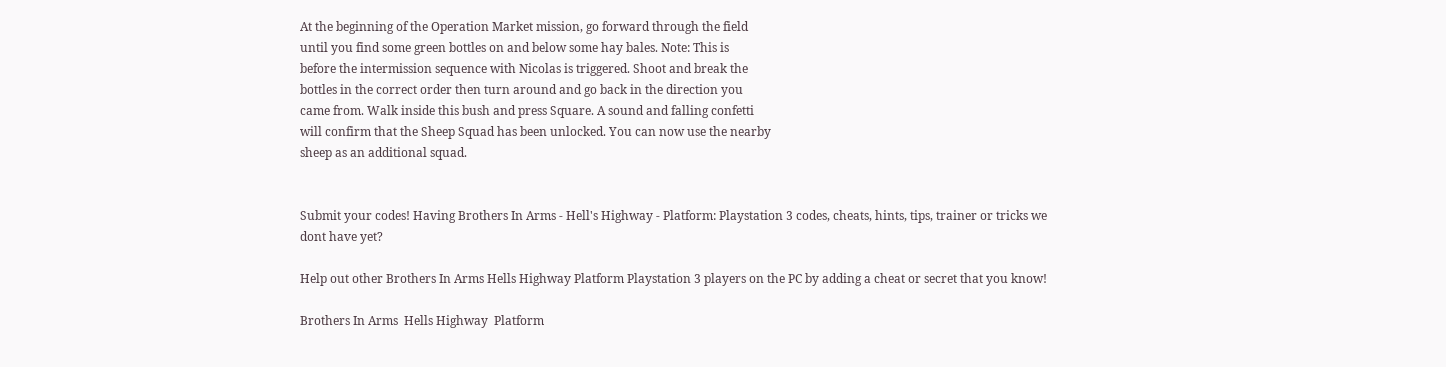At the beginning of the Operation Market mission, go forward through the field
until you find some green bottles on and below some hay bales. Note: This is
before the intermission sequence with Nicolas is triggered. Shoot and break the
bottles in the correct order then turn around and go back in the direction you
came from. Walk inside this bush and press Square. A sound and falling confetti
will confirm that the Sheep Squad has been unlocked. You can now use the nearby
sheep as an additional squad.


Submit your codes! Having Brothers In Arms - Hell's Highway - Platform: Playstation 3 codes, cheats, hints, tips, trainer or tricks we dont have yet?

Help out other Brothers In Arms Hells Highway Platform Playstation 3 players on the PC by adding a cheat or secret that you know!

Brothers In Arms  Hells Highway  Platform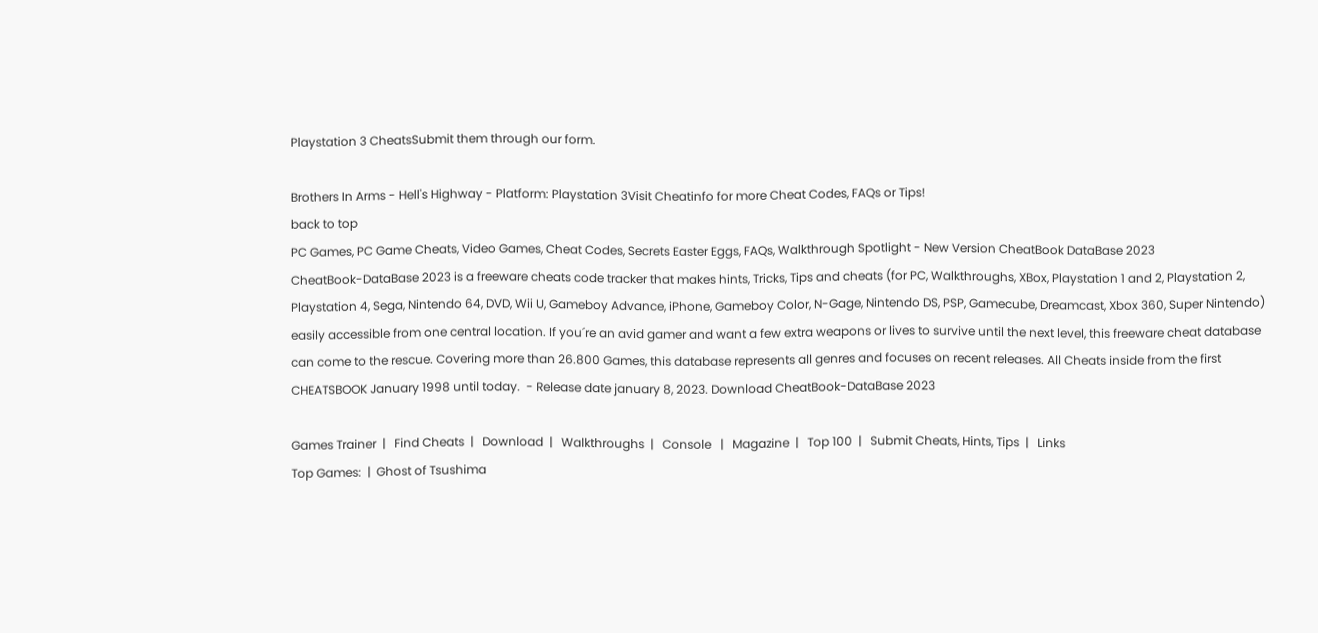Playstation 3 CheatsSubmit them through our form.

Brothers In Arms - Hell's Highway - Platform: Playstation 3Visit Cheatinfo for more Cheat Codes, FAQs or Tips!
back to top
PC Games, PC Game Cheats, Video Games, Cheat Codes, Secrets Easter Eggs, FAQs, Walkthrough Spotlight - New Version CheatBook DataBase 2023
CheatBook-DataBase 2023 is a freeware cheats code tracker that makes hints, Tricks, Tips and cheats (for PC, Walkthroughs, XBox, Playstation 1 and 2, Playstation 2, Playstation 4, Sega, Nintendo 64, DVD, Wii U, Gameboy Advance, iPhone, Gameboy Color, N-Gage, Nintendo DS, PSP, Gamecube, Dreamcast, Xbox 360, Super Nintendo) easily accessible from one central location. If you´re an avid gamer and want a few extra weapons or lives to survive until the next level, this freeware cheat database can come to the rescue. Covering more than 26.800 Games, this database represents all genres and focuses on recent releases. All Cheats inside from the first CHEATSBOOK January 1998 until today.  - Release date january 8, 2023. Download CheatBook-DataBase 2023

Games Trainer  |   Find Cheats  |   Download  |   Walkthroughs  |   Console   |   Magazine  |   Top 100  |   Submit Cheats, Hints, Tips  |   Links
Top Games:  |  Ghost of Tsushima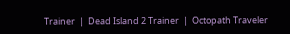Trainer  |  Dead Island 2 Trainer  |  Octopath Traveler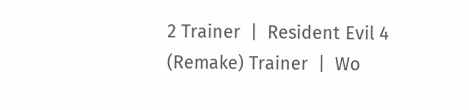2 Trainer  |  Resident Evil 4 (Remake) Trainer  |  Wo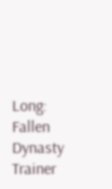Long: Fallen Dynasty Trainer